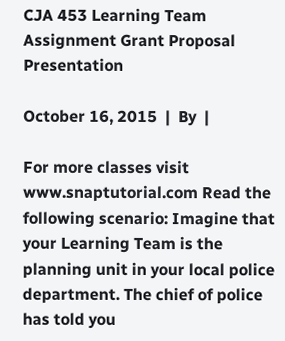CJA 453 Learning Team Assignment Grant Proposal Presentation

October 16, 2015  |  By  |

For more classes visit www.snaptutorial.com Read the following scenario: Imagine that your Learning Team is the planning unit in your local police department. The chief of police has told you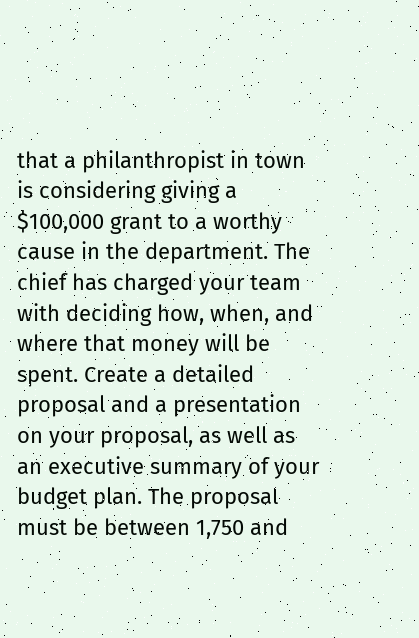that a philanthropist in town is considering giving a $100,000 grant to a worthy cause in the department. The chief has charged your team with deciding how, when, and where that money will be spent. Create a detailed proposal and a presentation on your proposal, as well as an executive summary of your budget plan. The proposal must be between 1,750 and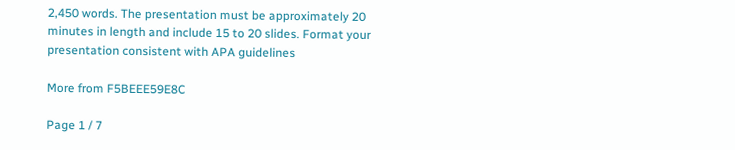2,450 words. The presentation must be approximately 20 minutes in length and include 15 to 20 slides. Format your presentation consistent with APA guidelines

More from F5BEEE59E8C

Page 1 / 7